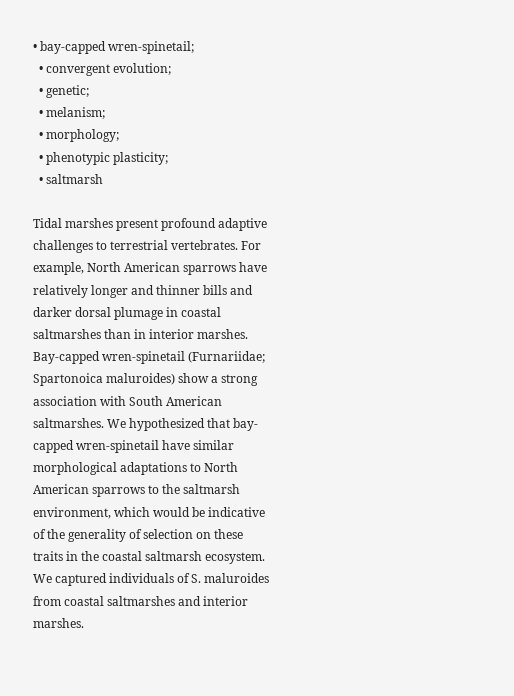• bay-capped wren-spinetail;
  • convergent evolution;
  • genetic;
  • melanism;
  • morphology;
  • phenotypic plasticity;
  • saltmarsh

Tidal marshes present profound adaptive challenges to terrestrial vertebrates. For example, North American sparrows have relatively longer and thinner bills and darker dorsal plumage in coastal saltmarshes than in interior marshes. Bay-capped wren-spinetail (Furnariidae; Spartonoica maluroides) show a strong association with South American saltmarshes. We hypothesized that bay-capped wren-spinetail have similar morphological adaptations to North American sparrows to the saltmarsh environment, which would be indicative of the generality of selection on these traits in the coastal saltmarsh ecosystem. We captured individuals of S. maluroides from coastal saltmarshes and interior marshes.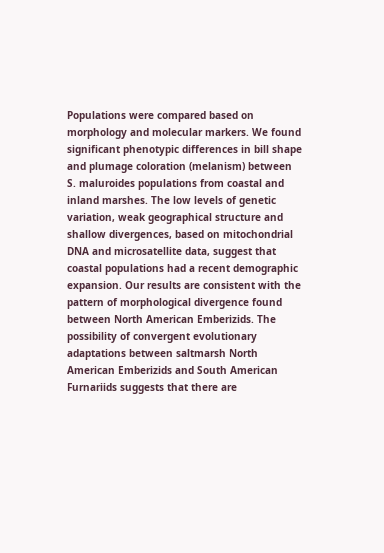Populations were compared based on morphology and molecular markers. We found significant phenotypic differences in bill shape and plumage coloration (melanism) between S. maluroides populations from coastal and inland marshes. The low levels of genetic variation, weak geographical structure and shallow divergences, based on mitochondrial DNA and microsatellite data, suggest that coastal populations had a recent demographic expansion. Our results are consistent with the pattern of morphological divergence found between North American Emberizids. The possibility of convergent evolutionary adaptations between saltmarsh North American Emberizids and South American Furnariids suggests that there are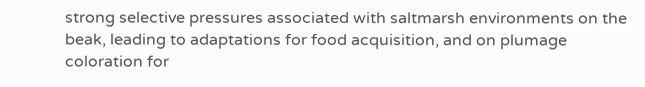strong selective pressures associated with saltmarsh environments on the beak, leading to adaptations for food acquisition, and on plumage coloration for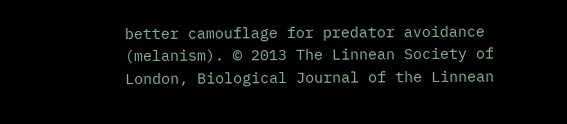better camouflage for predator avoidance (melanism). © 2013 The Linnean Society of London, Biological Journal of the Linnean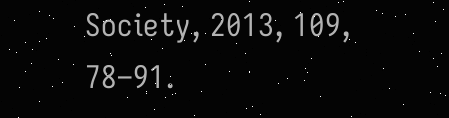Society, 2013, 109, 78–91.